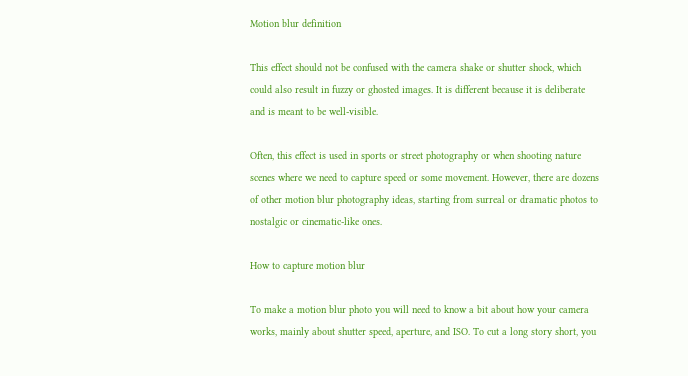Motion blur definition

This effect should not be confused with the camera shake or shutter shock, which could also result in fuzzy or ghosted images. It is different because it is deliberate and is meant to be well-visible.

Often, this effect is used in sports or street photography or when shooting nature scenes where we need to capture speed or some movement. However, there are dozens of other motion blur photography ideas, starting from surreal or dramatic photos to nostalgic or cinematic-like ones.

How to capture motion blur

To make a motion blur photo you will need to know a bit about how your camera works, mainly about shutter speed, aperture, and ISO. To cut a long story short, you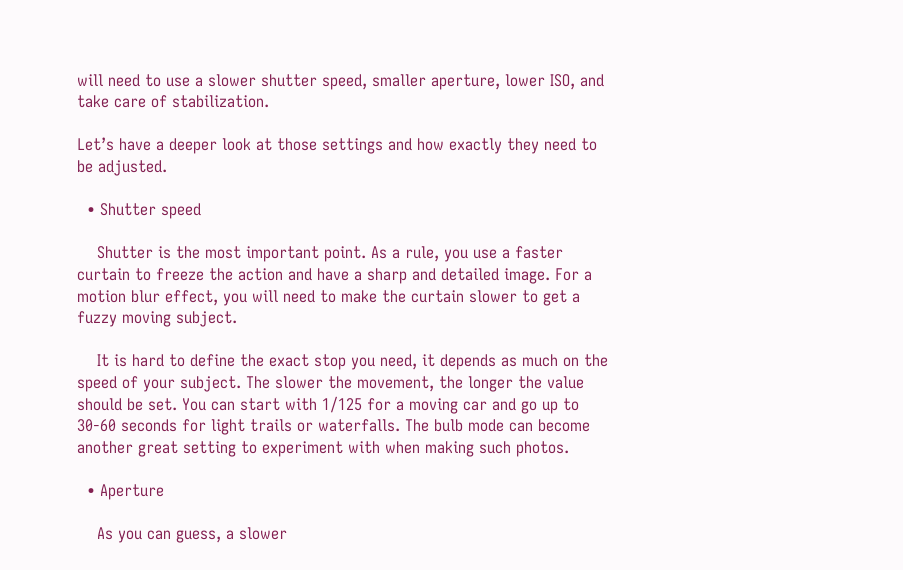will need to use a slower shutter speed, smaller aperture, lower ISO, and take care of stabilization.

Let’s have a deeper look at those settings and how exactly they need to be adjusted.

  • Shutter speed

    Shutter is the most important point. As a rule, you use a faster curtain to freeze the action and have a sharp and detailed image. For a motion blur effect, you will need to make the curtain slower to get a fuzzy moving subject.

    It is hard to define the exact stop you need, it depends as much on the speed of your subject. The slower the movement, the longer the value should be set. You can start with 1/125 for a moving car and go up to 30-60 seconds for light trails or waterfalls. The bulb mode can become another great setting to experiment with when making such photos.

  • Aperture

    As you can guess, a slower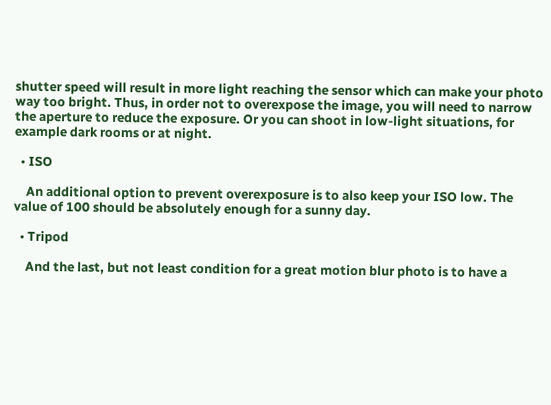shutter speed will result in more light reaching the sensor which can make your photo way too bright. Thus, in order not to overexpose the image, you will need to narrow the aperture to reduce the exposure. Or you can shoot in low-light situations, for example dark rooms or at night.

  • ISO

    An additional option to prevent overexposure is to also keep your ISO low. The value of 100 should be absolutely enough for a sunny day.

  • Tripod

    And the last, but not least condition for a great motion blur photo is to have a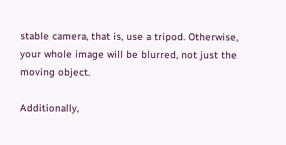stable camera, that is, use a tripod. Otherwise, your whole image will be blurred, not just the moving object.

Additionally,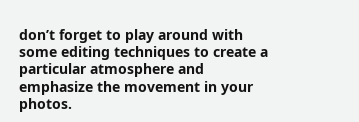don’t forget to play around with some editing techniques to create a particular atmosphere and emphasize the movement in your photos.